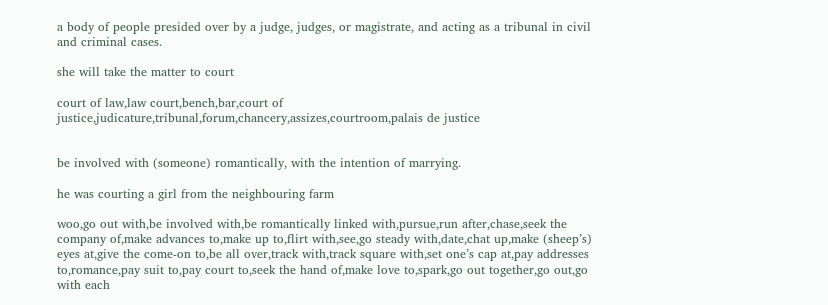a body of people presided over by a judge, judges, or magistrate, and acting as a tribunal in civil and criminal cases.

she will take the matter to court

court of law,law court,bench,bar,court of justice,judicature,tribunal,forum,chancery,assizes,courtroom,palais de justice


be involved with (someone) romantically, with the intention of marrying.

he was courting a girl from the neighbouring farm

woo,go out with,be involved with,be romantically linked with,pursue,run after,chase,seek the company of,make advances to,make up to,flirt with,see,go steady with,date,chat up,make (sheep’s) eyes at,give the come-on to,be all over,track with,track square with,set one’s cap at,pay addresses to,romance,pay suit to,pay court to,seek the hand of,make love to,spark,go out together,go out,go with each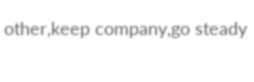other,keep company,go steady